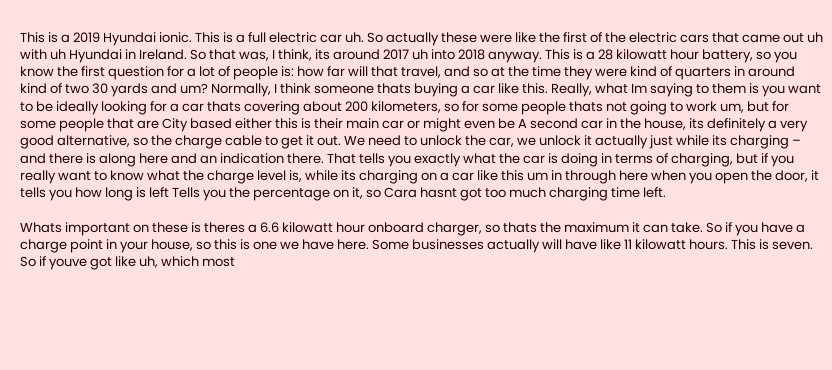This is a 2019 Hyundai ionic. This is a full electric car uh. So actually these were like the first of the electric cars that came out uh with uh Hyundai in Ireland. So that was, I think, its around 2017 uh into 2018 anyway. This is a 28 kilowatt hour battery, so you know the first question for a lot of people is: how far will that travel, and so at the time they were kind of quarters in around kind of two 30 yards and um? Normally, I think someone thats buying a car like this. Really, what Im saying to them is you want to be ideally looking for a car thats covering about 200 kilometers, so for some people thats not going to work um, but for some people that are City based either this is their main car or might even be A second car in the house, its definitely a very good alternative, so the charge cable to get it out. We need to unlock the car, we unlock it actually just while its charging – and there is along here and an indication there. That tells you exactly what the car is doing in terms of charging, but if you really want to know what the charge level is, while its charging on a car like this um in through here when you open the door, it tells you how long is left Tells you the percentage on it, so Cara hasnt got too much charging time left.

Whats important on these is theres a 6.6 kilowatt hour onboard charger, so thats the maximum it can take. So if you have a charge point in your house, so this is one we have here. Some businesses actually will have like 11 kilowatt hours. This is seven. So if youve got like uh, which most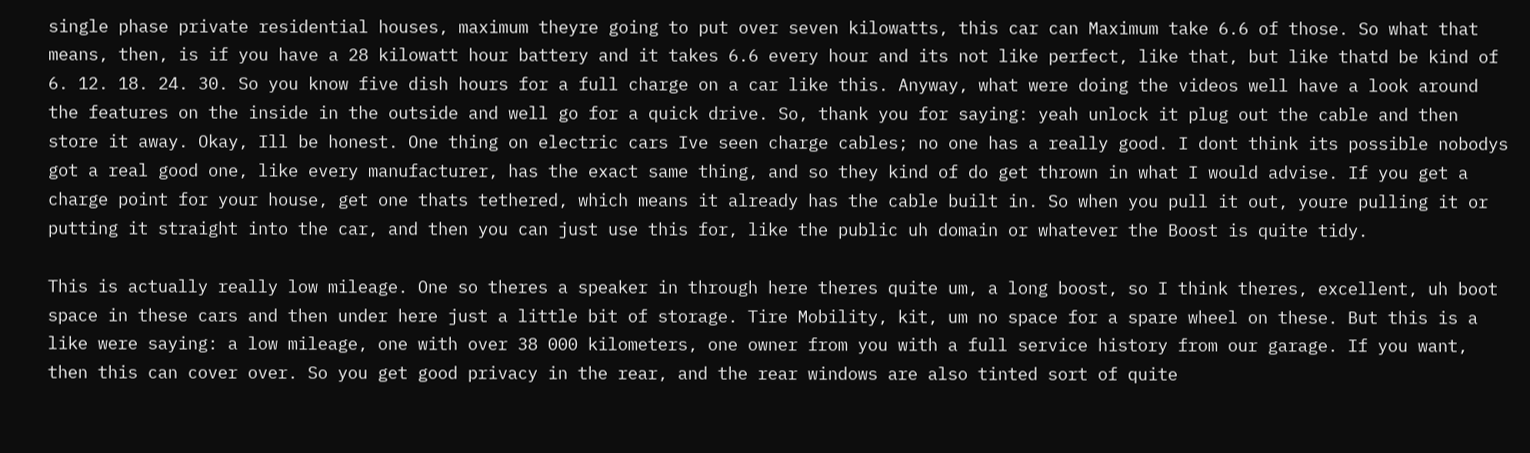single phase private residential houses, maximum theyre going to put over seven kilowatts, this car can Maximum take 6.6 of those. So what that means, then, is if you have a 28 kilowatt hour battery and it takes 6.6 every hour and its not like perfect, like that, but like thatd be kind of 6. 12. 18. 24. 30. So you know five dish hours for a full charge on a car like this. Anyway, what were doing the videos well have a look around the features on the inside in the outside and well go for a quick drive. So, thank you for saying: yeah unlock it plug out the cable and then store it away. Okay, Ill be honest. One thing on electric cars Ive seen charge cables; no one has a really good. I dont think its possible nobodys got a real good one, like every manufacturer, has the exact same thing, and so they kind of do get thrown in what I would advise. If you get a charge point for your house, get one thats tethered, which means it already has the cable built in. So when you pull it out, youre pulling it or putting it straight into the car, and then you can just use this for, like the public uh domain or whatever the Boost is quite tidy.

This is actually really low mileage. One so theres a speaker in through here theres quite um, a long boost, so I think theres, excellent, uh boot space in these cars and then under here just a little bit of storage. Tire Mobility, kit, um no space for a spare wheel on these. But this is a like were saying: a low mileage, one with over 38 000 kilometers, one owner from you with a full service history from our garage. If you want, then this can cover over. So you get good privacy in the rear, and the rear windows are also tinted sort of quite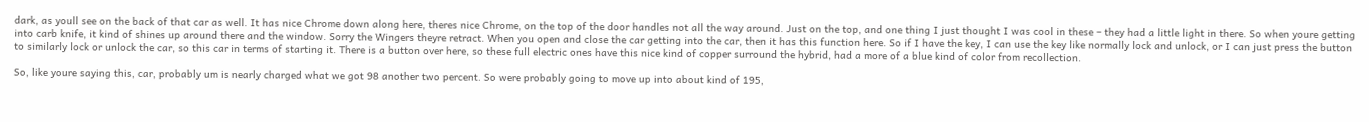dark, as youll see on the back of that car as well. It has nice Chrome down along here, theres nice Chrome, on the top of the door handles not all the way around. Just on the top, and one thing I just thought I was cool in these – they had a little light in there. So when youre getting into carb knife, it kind of shines up around there and the window. Sorry the Wingers theyre retract. When you open and close the car getting into the car, then it has this function here. So if I have the key, I can use the key like normally lock and unlock, or I can just press the button to similarly lock or unlock the car, so this car in terms of starting it. There is a button over here, so these full electric ones have this nice kind of copper surround the hybrid, had a more of a blue kind of color from recollection.

So, like youre saying this, car, probably um is nearly charged what we got 98 another two percent. So were probably going to move up into about kind of 195,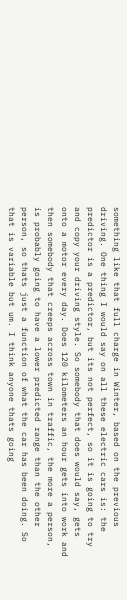something like that full charge in Winter, based on the previous driving. One thing I would say on all these electric cars is: the predictor is a predictor, but its not perfect, so it is going to try and copy your driving style. So somebody that does would say, gets onto a motor every day. Does 120 kilometers an hour gets into work and then somebody that creeps across town in traffic, the more a person, is probably going to have a lower predicted range than the other person, so thats just a function of what the car has been doing. So that is variable but um. I think anyone thats going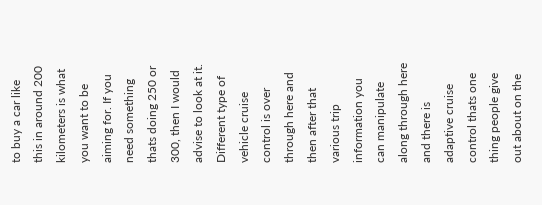to buy a car like this in around 200 kilometers is what you want to be aiming for. If you need something thats doing 250 or 300, then I would advise to look at it. Different type of vehicle cruise control is over through here and then after that various trip information you can manipulate along through here and there is adaptive cruise control thats one thing people give out about on the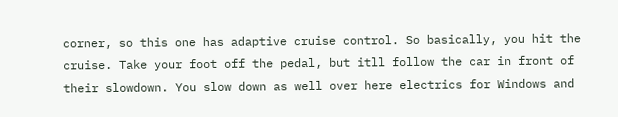corner, so this one has adaptive cruise control. So basically, you hit the cruise. Take your foot off the pedal, but itll follow the car in front of their slowdown. You slow down as well over here electrics for Windows and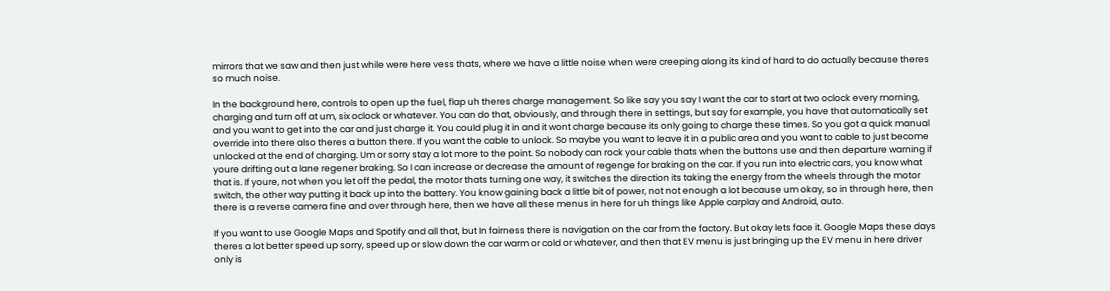mirrors that we saw and then just while were here vess thats, where we have a little noise when were creeping along its kind of hard to do actually because theres so much noise.

In the background here, controls to open up the fuel, flap uh theres charge management. So like say you say I want the car to start at two oclock every morning, charging and turn off at um, six oclock or whatever. You can do that, obviously, and through there in settings, but say for example, you have that automatically set and you want to get into the car and just charge it. You could plug it in and it wont charge because its only going to charge these times. So you got a quick manual override into there also theres a button there. If you want the cable to unlock. So maybe you want to leave it in a public area and you want to cable to just become unlocked at the end of charging. Um or sorry stay a lot more to the point. So nobody can rock your cable thats when the buttons use and then departure warning if youre drifting out a lane regener braking. So I can increase or decrease the amount of regenge for braking on the car. If you run into electric cars, you know what that is. If youre, not when you let off the pedal, the motor thats turning one way, it switches the direction its taking the energy from the wheels through the motor switch, the other way putting it back up into the battery. You know gaining back a little bit of power, not not enough a lot because um okay, so in through here, then there is a reverse camera fine and over through here, then we have all these menus in here for uh things like Apple carplay and Android, auto.

If you want to use Google Maps and Spotify and all that, but In fairness there is navigation on the car from the factory. But okay lets face it. Google Maps these days theres a lot better speed up sorry, speed up or slow down the car warm or cold or whatever, and then that EV menu is just bringing up the EV menu in here driver only is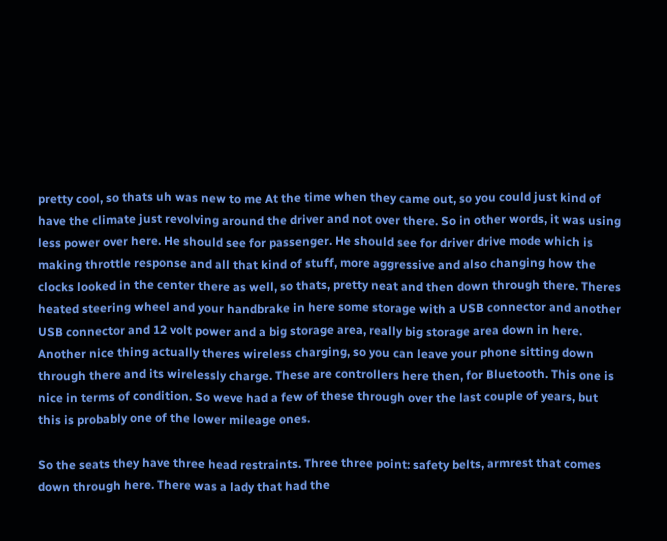pretty cool, so thats uh was new to me At the time when they came out, so you could just kind of have the climate just revolving around the driver and not over there. So in other words, it was using less power over here. He should see for passenger. He should see for driver drive mode which is making throttle response and all that kind of stuff, more aggressive and also changing how the clocks looked in the center there as well, so thats, pretty neat and then down through there. Theres heated steering wheel and your handbrake in here some storage with a USB connector and another USB connector and 12 volt power and a big storage area, really big storage area down in here. Another nice thing actually theres wireless charging, so you can leave your phone sitting down through there and its wirelessly charge. These are controllers here then, for Bluetooth. This one is nice in terms of condition. So weve had a few of these through over the last couple of years, but this is probably one of the lower mileage ones.

So the seats they have three head restraints. Three three point: safety belts, armrest that comes down through here. There was a lady that had the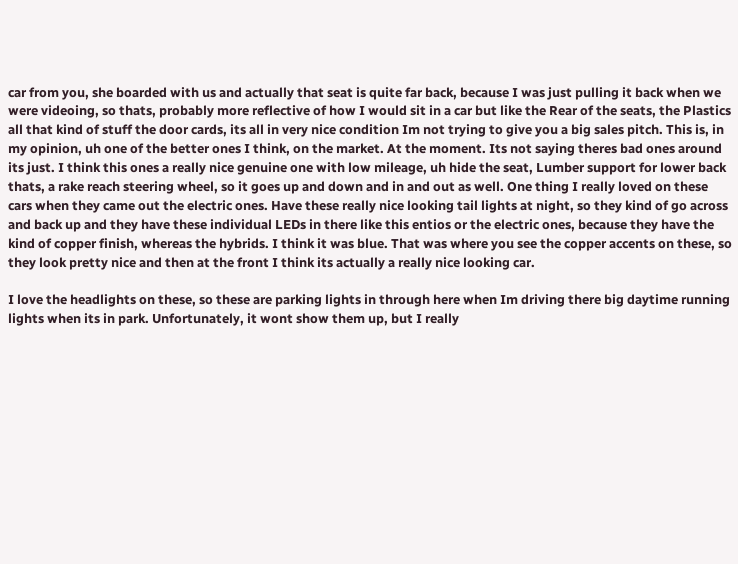car from you, she boarded with us and actually that seat is quite far back, because I was just pulling it back when we were videoing, so thats, probably more reflective of how I would sit in a car but like the Rear of the seats, the Plastics all that kind of stuff the door cards, its all in very nice condition Im not trying to give you a big sales pitch. This is, in my opinion, uh one of the better ones I think, on the market. At the moment. Its not saying theres bad ones around its just. I think this ones a really nice genuine one with low mileage, uh hide the seat, Lumber support for lower back thats, a rake reach steering wheel, so it goes up and down and in and out as well. One thing I really loved on these cars when they came out the electric ones. Have these really nice looking tail lights at night, so they kind of go across and back up and they have these individual LEDs in there like this entios or the electric ones, because they have the kind of copper finish, whereas the hybrids. I think it was blue. That was where you see the copper accents on these, so they look pretty nice and then at the front I think its actually a really nice looking car.

I love the headlights on these, so these are parking lights in through here when Im driving there big daytime running lights when its in park. Unfortunately, it wont show them up, but I really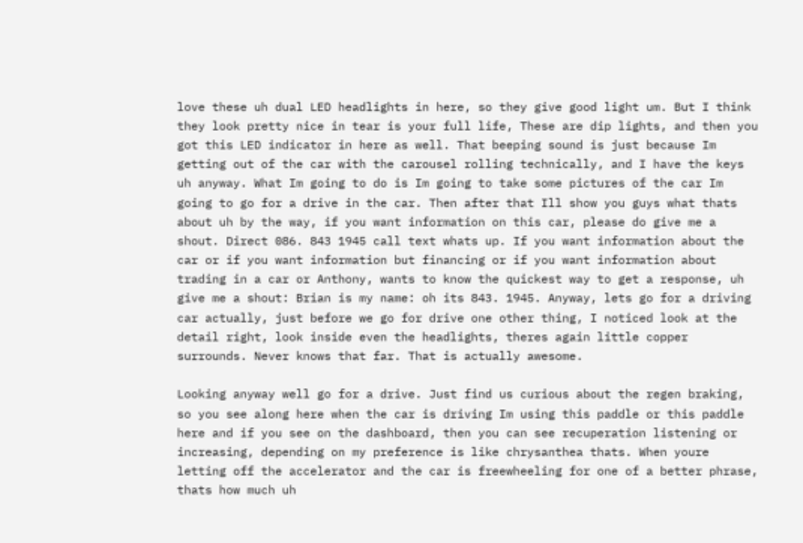love these uh dual LED headlights in here, so they give good light um. But I think they look pretty nice in tear is your full life, These are dip lights, and then you got this LED indicator in here as well. That beeping sound is just because Im getting out of the car with the carousel rolling technically, and I have the keys uh anyway. What Im going to do is Im going to take some pictures of the car Im going to go for a drive in the car. Then after that Ill show you guys what thats about uh by the way, if you want information on this car, please do give me a shout. Direct 086. 843 1945 call text whats up. If you want information about the car or if you want information but financing or if you want information about trading in a car or Anthony, wants to know the quickest way to get a response, uh give me a shout: Brian is my name: oh its 843. 1945. Anyway, lets go for a driving car actually, just before we go for drive one other thing, I noticed look at the detail right, look inside even the headlights, theres again little copper surrounds. Never knows that far. That is actually awesome.

Looking anyway well go for a drive. Just find us curious about the regen braking, so you see along here when the car is driving Im using this paddle or this paddle here and if you see on the dashboard, then you can see recuperation listening or increasing, depending on my preference is like chrysanthea thats. When youre letting off the accelerator and the car is freewheeling for one of a better phrase, thats how much uh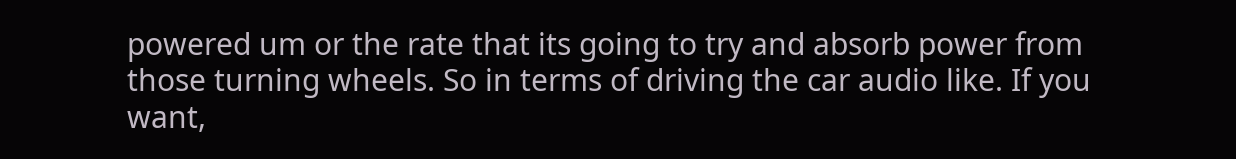powered um or the rate that its going to try and absorb power from those turning wheels. So in terms of driving the car audio like. If you want,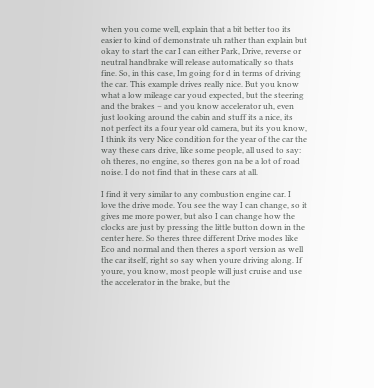when you come well, explain that a bit better too its easier to kind of demonstrate uh rather than explain but okay to start the car I can either Park, Drive, reverse or neutral handbrake will release automatically so thats fine. So, in this case, Im going for d in terms of driving the car. This example drives really nice. But you know what a low mileage car youd expected, but the steering and the brakes – and you know accelerator uh, even just looking around the cabin and stuff its a nice, its not perfect its a four year old camera, but its you know, I think its very Nice condition for the year of the car the way these cars drive, like some people, all used to say: oh theres, no engine, so theres gon na be a lot of road noise. I do not find that in these cars at all.

I find it very similar to any combustion engine car. I love the drive mode. You see the way I can change, so it gives me more power, but also I can change how the clocks are just by pressing the little button down in the center here. So theres three different Drive modes like Eco and normal and then theres a sport version as well the car itself, right so say when youre driving along. If youre, you know, most people will just cruise and use the accelerator in the brake, but the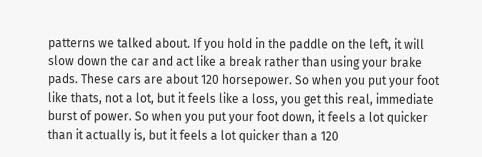patterns we talked about. If you hold in the paddle on the left, it will slow down the car and act like a break rather than using your brake pads. These cars are about 120 horsepower. So when you put your foot like thats, not a lot, but it feels like a loss, you get this real, immediate burst of power. So when you put your foot down, it feels a lot quicker than it actually is, but it feels a lot quicker than a 120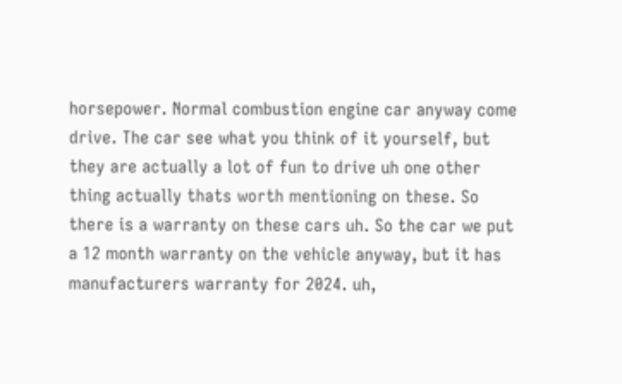horsepower. Normal combustion engine car anyway come drive. The car see what you think of it yourself, but they are actually a lot of fun to drive uh one other thing actually thats worth mentioning on these. So there is a warranty on these cars uh. So the car we put a 12 month warranty on the vehicle anyway, but it has manufacturers warranty for 2024. uh,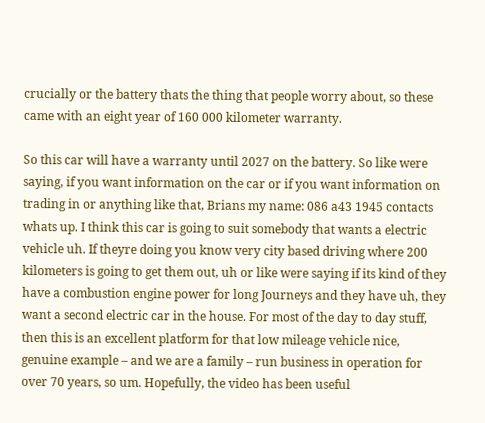crucially or the battery thats the thing that people worry about, so these came with an eight year of 160 000 kilometer warranty.

So this car will have a warranty until 2027 on the battery. So like were saying, if you want information on the car or if you want information on trading in or anything like that, Brians my name: 086 a43 1945 contacts whats up. I think this car is going to suit somebody that wants a electric vehicle uh. If theyre doing you know very city based driving where 200 kilometers is going to get them out, uh or like were saying if its kind of they have a combustion engine power for long Journeys and they have uh, they want a second electric car in the house. For most of the day to day stuff, then this is an excellent platform for that low mileage vehicle nice, genuine example – and we are a family – run business in operation for over 70 years, so um. Hopefully, the video has been useful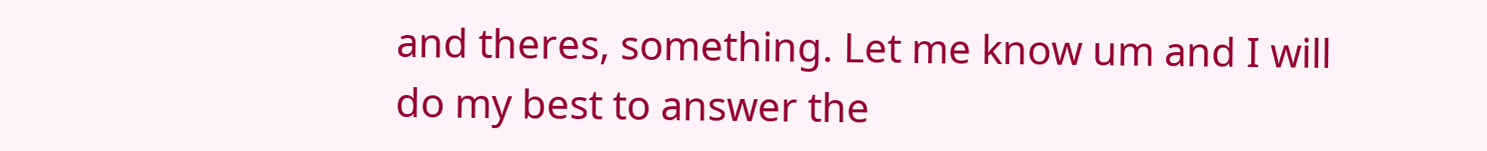and theres, something. Let me know um and I will do my best to answer the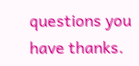questions you have thanks.